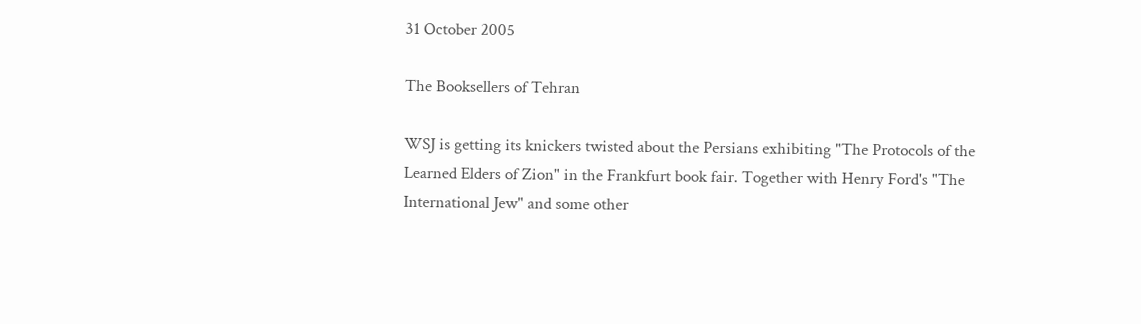31 October 2005

The Booksellers of Tehran

WSJ is getting its knickers twisted about the Persians exhibiting "The Protocols of the Learned Elders of Zion" in the Frankfurt book fair. Together with Henry Ford's "The International Jew" and some other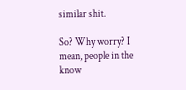similar shit.

So? Why worry? I mean, people in the know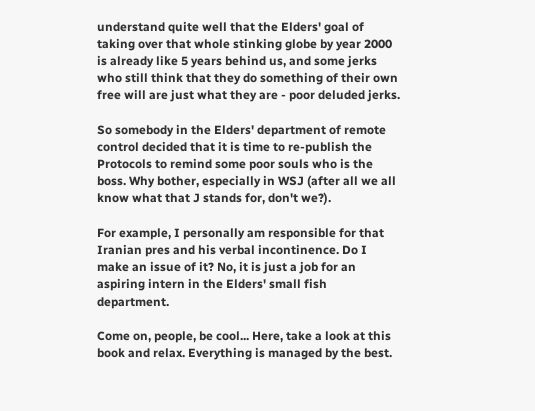understand quite well that the Elders' goal of taking over that whole stinking globe by year 2000 is already like 5 years behind us, and some jerks who still think that they do something of their own free will are just what they are - poor deluded jerks.

So somebody in the Elders' department of remote control decided that it is time to re-publish the Protocols to remind some poor souls who is the boss. Why bother, especially in WSJ (after all we all know what that J stands for, don't we?).

For example, I personally am responsible for that Iranian pres and his verbal incontinence. Do I make an issue of it? No, it is just a job for an aspiring intern in the Elders' small fish department.

Come on, people, be cool... Here, take a look at this book and relax. Everything is managed by the best.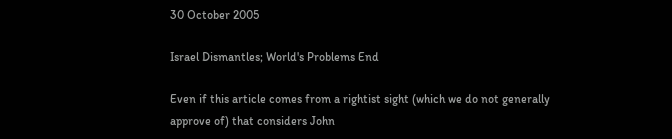30 October 2005

Israel Dismantles; World's Problems End

Even if this article comes from a rightist sight (which we do not generally approve of) that considers John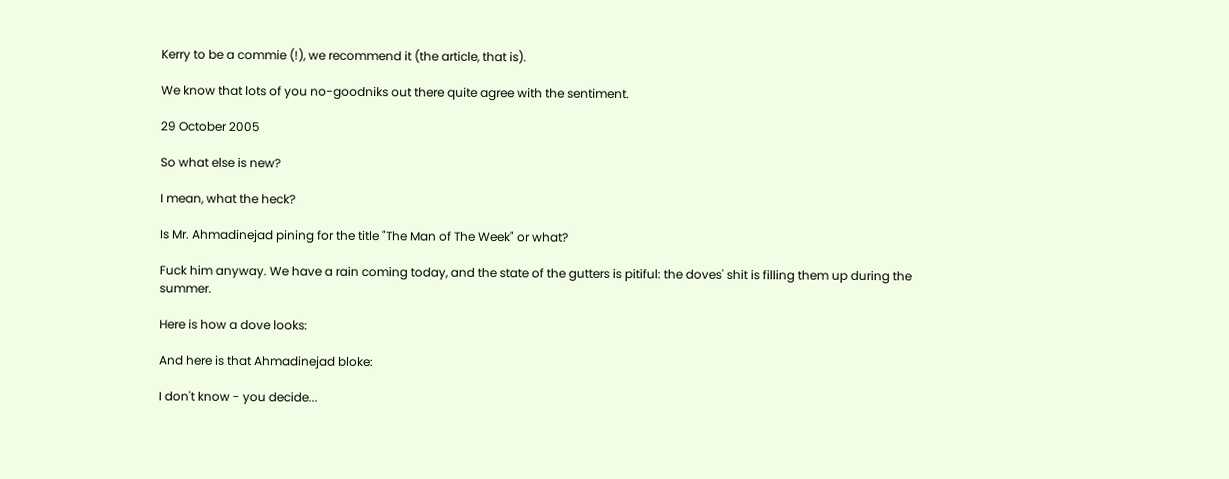Kerry to be a commie (!), we recommend it (the article, that is).

We know that lots of you no-goodniks out there quite agree with the sentiment.

29 October 2005

So what else is new?

I mean, what the heck?

Is Mr. Ahmadinejad pining for the title "The Man of The Week" or what?

Fuck him anyway. We have a rain coming today, and the state of the gutters is pitiful: the doves' shit is filling them up during the summer.

Here is how a dove looks:

And here is that Ahmadinejad bloke:

I don't know - you decide...